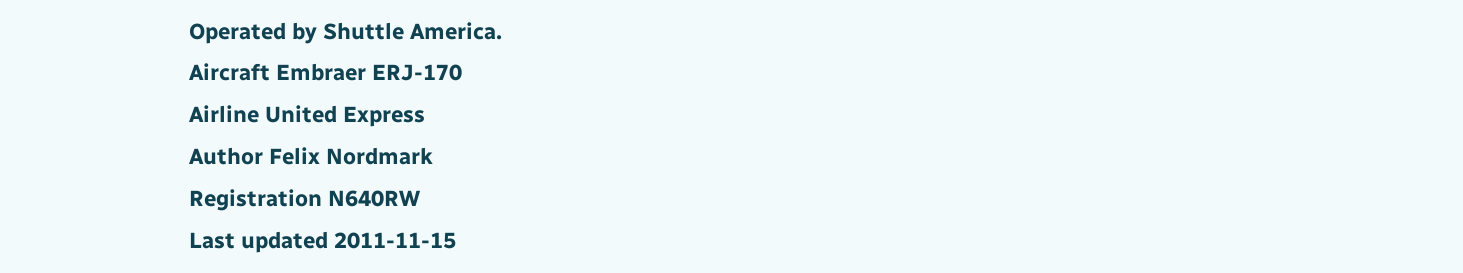Operated by Shuttle America.
Aircraft Embraer ERJ-170
Airline United Express
Author Felix Nordmark
Registration N640RW
Last updated 2011-11-15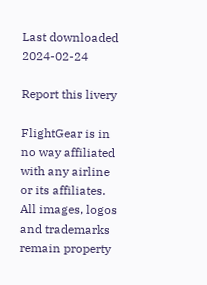Last downloaded 2024-02-24

Report this livery

FlightGear is in no way affiliated with any airline or its affiliates.
All images, logos and trademarks remain property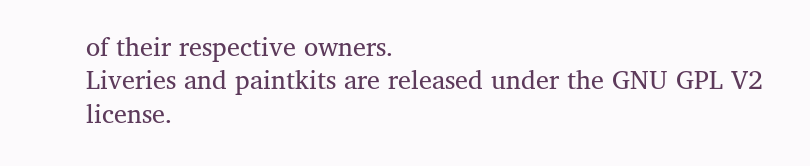of their respective owners.
Liveries and paintkits are released under the GNU GPL V2 license.